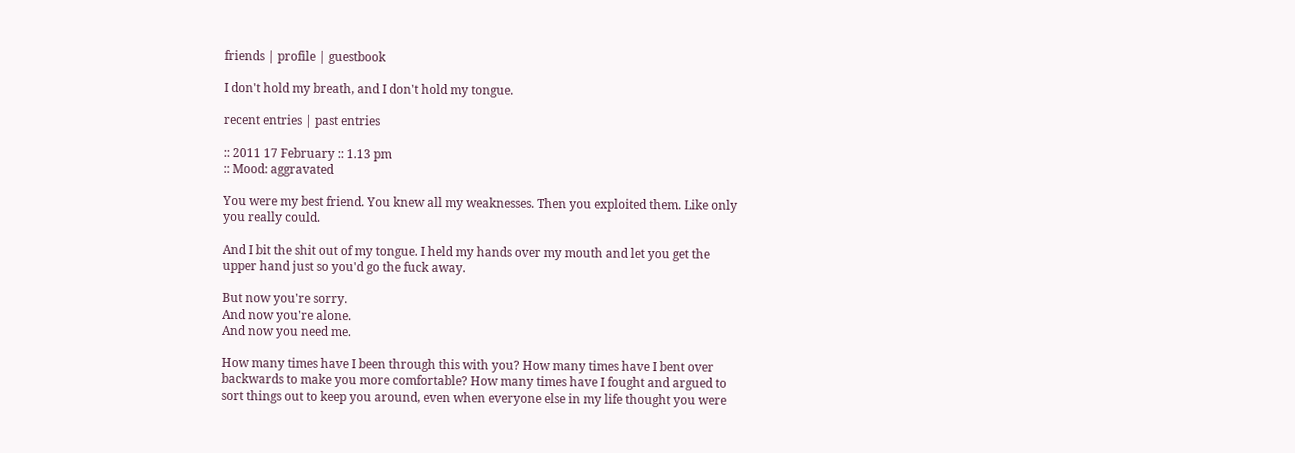friends | profile | guestbook

I don't hold my breath, and I don't hold my tongue.

recent entries | past entries

:: 2011 17 February :: 1.13 pm
:: Mood: aggravated

You were my best friend. You knew all my weaknesses. Then you exploited them. Like only you really could.

And I bit the shit out of my tongue. I held my hands over my mouth and let you get the upper hand just so you'd go the fuck away.

But now you're sorry.
And now you're alone.
And now you need me.

How many times have I been through this with you? How many times have I bent over backwards to make you more comfortable? How many times have I fought and argued to sort things out to keep you around, even when everyone else in my life thought you were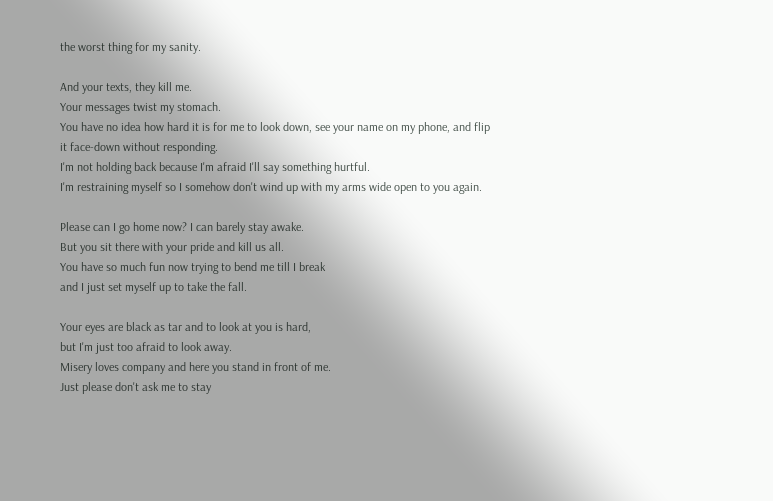the worst thing for my sanity.

And your texts, they kill me.
Your messages twist my stomach.
You have no idea how hard it is for me to look down, see your name on my phone, and flip it face-down without responding.
I'm not holding back because I'm afraid I'll say something hurtful.
I'm restraining myself so I somehow don't wind up with my arms wide open to you again.

Please can I go home now? I can barely stay awake.
But you sit there with your pride and kill us all.
You have so much fun now trying to bend me till I break
and I just set myself up to take the fall.

Your eyes are black as tar and to look at you is hard,
but I'm just too afraid to look away.
Misery loves company and here you stand in front of me.
Just please don't ask me to stay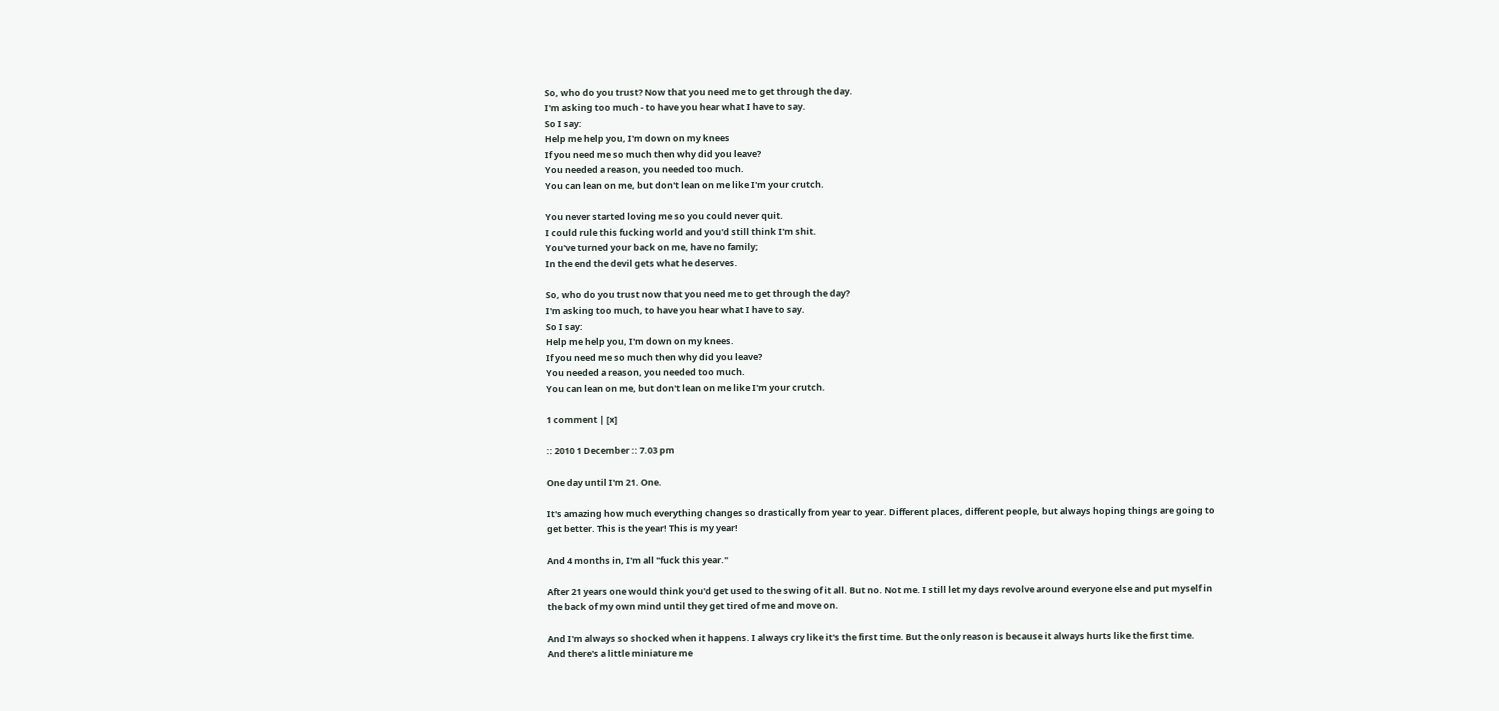So, who do you trust? Now that you need me to get through the day.
I'm asking too much - to have you hear what I have to say.
So I say:
Help me help you, I'm down on my knees
If you need me so much then why did you leave?
You needed a reason, you needed too much.
You can lean on me, but don't lean on me like I'm your crutch.

You never started loving me so you could never quit.
I could rule this fucking world and you'd still think I'm shit.
You've turned your back on me, have no family;
In the end the devil gets what he deserves.

So, who do you trust now that you need me to get through the day?
I'm asking too much, to have you hear what I have to say.
So I say:
Help me help you, I'm down on my knees.
If you need me so much then why did you leave?
You needed a reason, you needed too much.
You can lean on me, but don't lean on me like I'm your crutch.

1 comment | [x]

:: 2010 1 December :: 7.03 pm

One day until I'm 21. One.

It's amazing how much everything changes so drastically from year to year. Different places, different people, but always hoping things are going to get better. This is the year! This is my year!

And 4 months in, I'm all "fuck this year."

After 21 years one would think you'd get used to the swing of it all. But no. Not me. I still let my days revolve around everyone else and put myself in the back of my own mind until they get tired of me and move on.

And I'm always so shocked when it happens. I always cry like it's the first time. But the only reason is because it always hurts like the first time.
And there's a little miniature me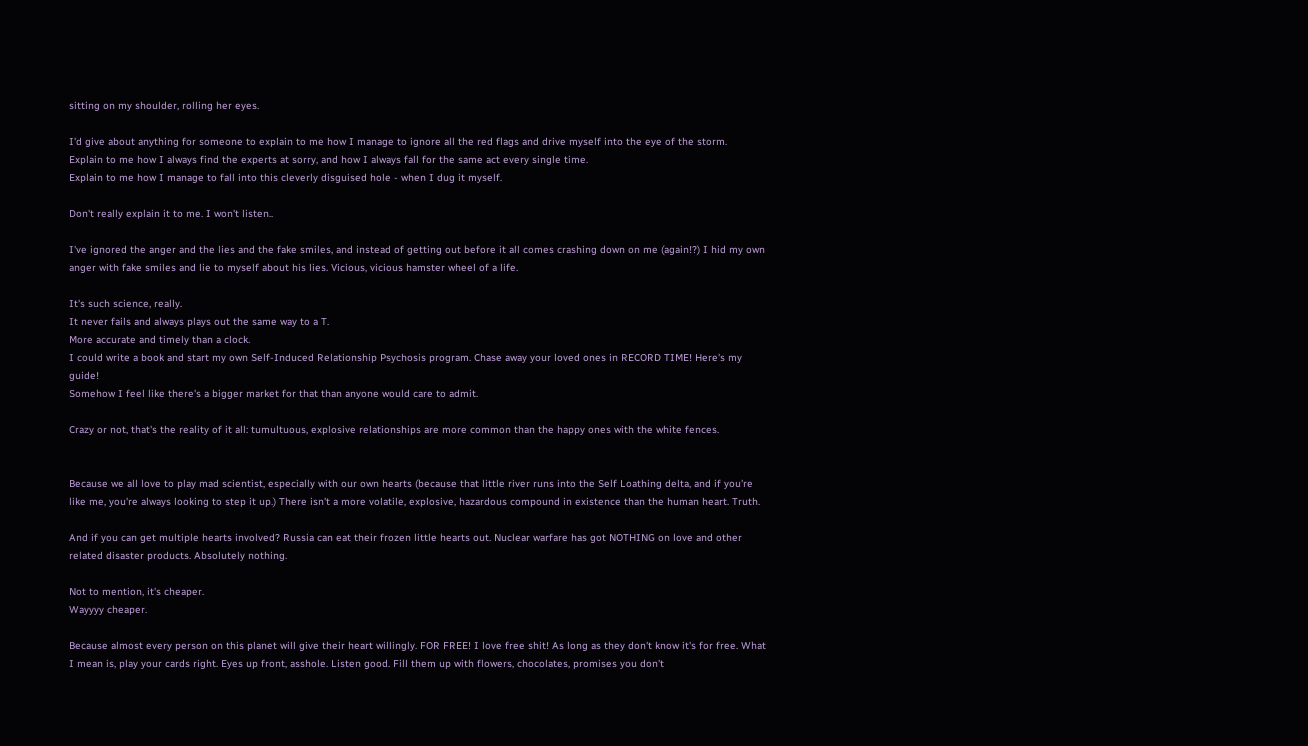sitting on my shoulder, rolling her eyes.

I'd give about anything for someone to explain to me how I manage to ignore all the red flags and drive myself into the eye of the storm.
Explain to me how I always find the experts at sorry, and how I always fall for the same act every single time.
Explain to me how I manage to fall into this cleverly disguised hole - when I dug it myself.

Don't really explain it to me. I won't listen..

I've ignored the anger and the lies and the fake smiles, and instead of getting out before it all comes crashing down on me (again!?) I hid my own anger with fake smiles and lie to myself about his lies. Vicious, vicious hamster wheel of a life.

It's such science, really.
It never fails and always plays out the same way to a T.
More accurate and timely than a clock.
I could write a book and start my own Self-Induced Relationship Psychosis program. Chase away your loved ones in RECORD TIME! Here's my guide!
Somehow I feel like there's a bigger market for that than anyone would care to admit.

Crazy or not, that's the reality of it all: tumultuous, explosive relationships are more common than the happy ones with the white fences.


Because we all love to play mad scientist, especially with our own hearts (because that little river runs into the Self Loathing delta, and if you're like me, you're always looking to step it up.) There isn't a more volatile, explosive, hazardous compound in existence than the human heart. Truth.

And if you can get multiple hearts involved? Russia can eat their frozen little hearts out. Nuclear warfare has got NOTHING on love and other related disaster products. Absolutely nothing.

Not to mention, it's cheaper.
Wayyyy cheaper.

Because almost every person on this planet will give their heart willingly. FOR FREE! I love free shit! As long as they don't know it's for free. What I mean is, play your cards right. Eyes up front, asshole. Listen good. Fill them up with flowers, chocolates, promises you don't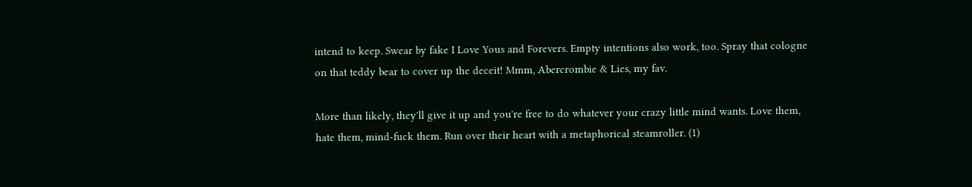intend to keep. Swear by fake I Love Yous and Forevers. Empty intentions also work, too. Spray that cologne on that teddy bear to cover up the deceit! Mmm, Abercrombie & Lies, my fav.

More than likely, they'll give it up and you're free to do whatever your crazy little mind wants. Love them, hate them, mind-fuck them. Run over their heart with a metaphorical steamroller. (1)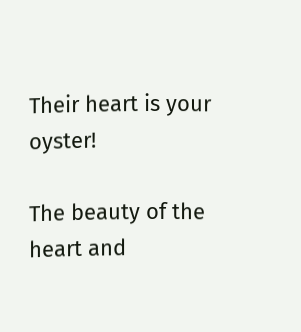Their heart is your oyster!

The beauty of the heart and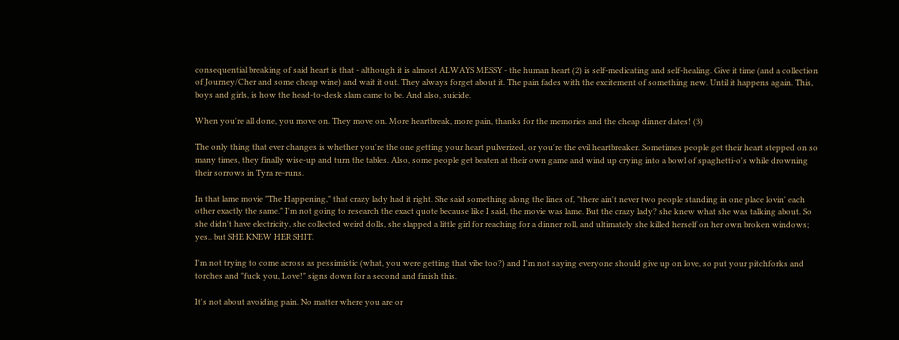consequential breaking of said heart is that - although it is almost ALWAYS MESSY - the human heart (2) is self-medicating and self-healing. Give it time (and a collection of Journey/Cher and some cheap wine) and wait it out. They always forget about it. The pain fades with the excitement of something new. Until it happens again. This, boys and girls, is how the head-to-desk slam came to be. And also, suicide.

When you're all done, you move on. They move on. More heartbreak, more pain, thanks for the memories and the cheap dinner dates! (3)

The only thing that ever changes is whether you're the one getting your heart pulverized, or you're the evil heartbreaker. Sometimes people get their heart stepped on so many times, they finally wise-up and turn the tables. Also, some people get beaten at their own game and wind up crying into a bowl of spaghetti-o's while drowning their sorrows in Tyra re-runs.

In that lame movie "The Happening," that crazy lady had it right. She said something along the lines of, "there ain't never two people standing in one place lovin' each other exactly the same." I'm not going to research the exact quote because like I said, the movie was lame. But the crazy lady? she knew what she was talking about. So she didn't have electricity, she collected weird dolls, she slapped a little girl for reaching for a dinner roll, and ultimately she killed herself on her own broken windows; yes.. but SHE KNEW HER SHIT.

I'm not trying to come across as pessimistic (what, you were getting that vibe too?) and I'm not saying everyone should give up on love, so put your pitchforks and torches and "fuck you, Love!" signs down for a second and finish this.

It's not about avoiding pain. No matter where you are or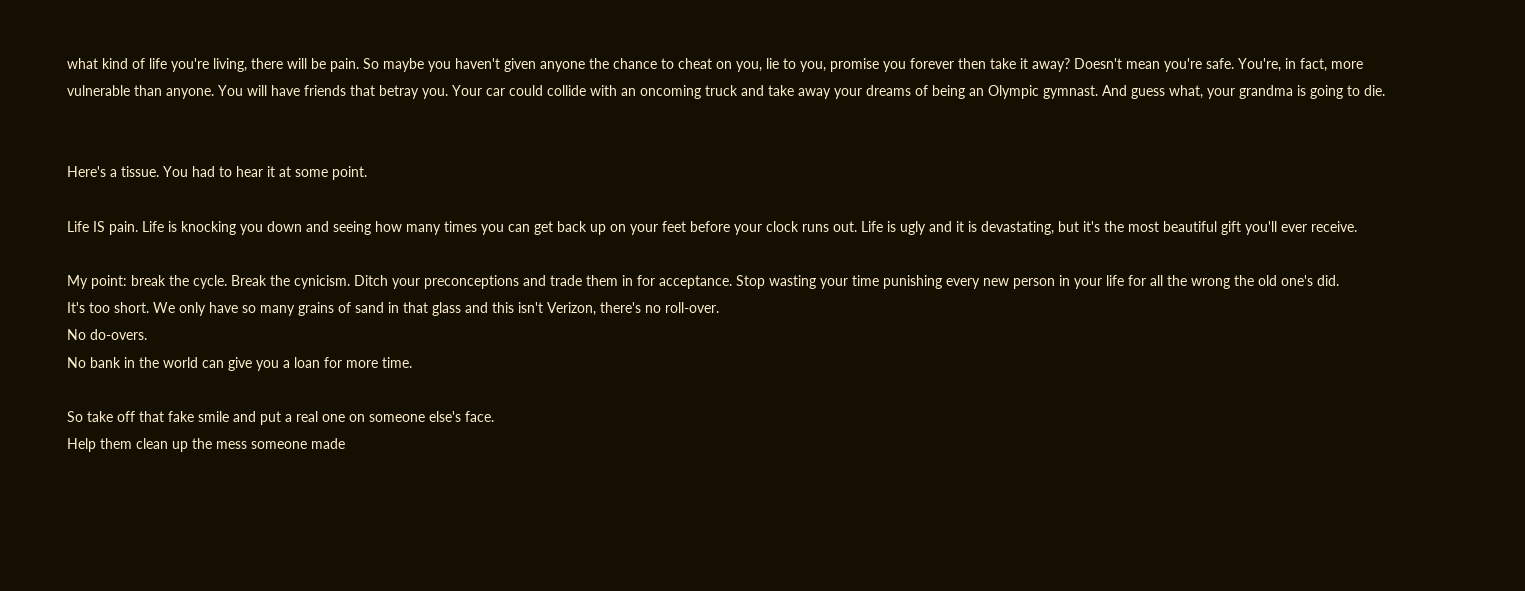what kind of life you're living, there will be pain. So maybe you haven't given anyone the chance to cheat on you, lie to you, promise you forever then take it away? Doesn't mean you're safe. You're, in fact, more vulnerable than anyone. You will have friends that betray you. Your car could collide with an oncoming truck and take away your dreams of being an Olympic gymnast. And guess what, your grandma is going to die.


Here's a tissue. You had to hear it at some point.

Life IS pain. Life is knocking you down and seeing how many times you can get back up on your feet before your clock runs out. Life is ugly and it is devastating, but it's the most beautiful gift you'll ever receive.

My point: break the cycle. Break the cynicism. Ditch your preconceptions and trade them in for acceptance. Stop wasting your time punishing every new person in your life for all the wrong the old one's did.
It's too short. We only have so many grains of sand in that glass and this isn't Verizon, there's no roll-over.
No do-overs.
No bank in the world can give you a loan for more time.

So take off that fake smile and put a real one on someone else's face.
Help them clean up the mess someone made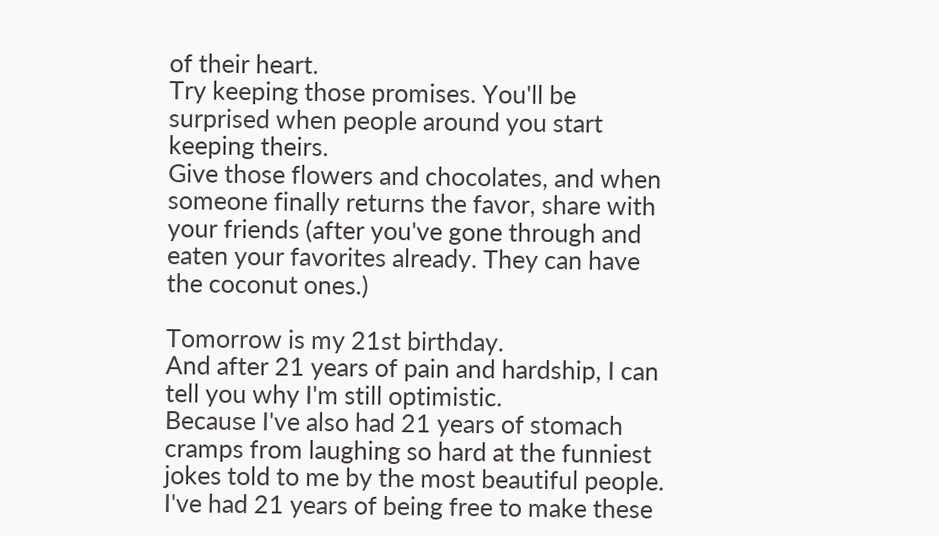of their heart.
Try keeping those promises. You'll be surprised when people around you start keeping theirs.
Give those flowers and chocolates, and when someone finally returns the favor, share with your friends (after you've gone through and eaten your favorites already. They can have the coconut ones.)

Tomorrow is my 21st birthday.
And after 21 years of pain and hardship, I can tell you why I'm still optimistic.
Because I've also had 21 years of stomach cramps from laughing so hard at the funniest jokes told to me by the most beautiful people.
I've had 21 years of being free to make these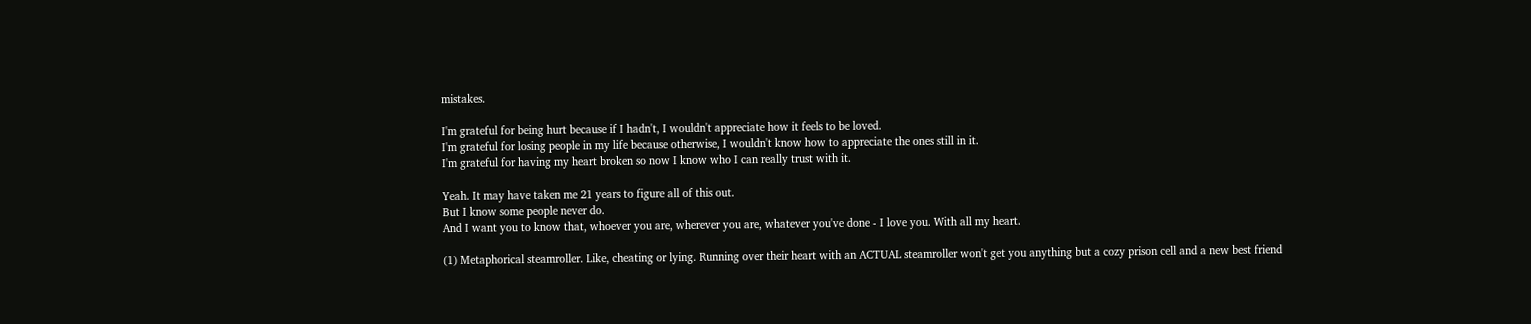mistakes.

I'm grateful for being hurt because if I hadn't, I wouldn't appreciate how it feels to be loved.
I'm grateful for losing people in my life because otherwise, I wouldn't know how to appreciate the ones still in it.
I'm grateful for having my heart broken so now I know who I can really trust with it.

Yeah. It may have taken me 21 years to figure all of this out.
But I know some people never do.
And I want you to know that, whoever you are, wherever you are, whatever you've done - I love you. With all my heart.

(1) Metaphorical steamroller. Like, cheating or lying. Running over their heart with an ACTUAL steamroller won't get you anything but a cozy prison cell and a new best friend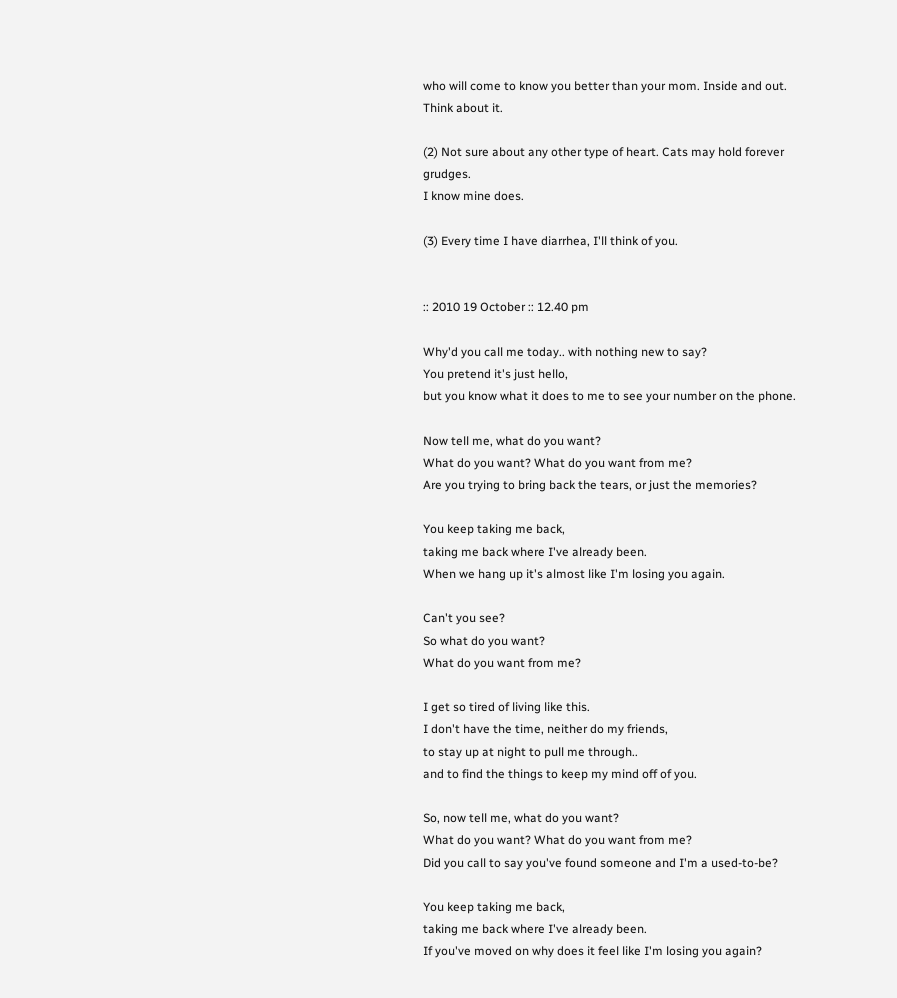who will come to know you better than your mom. Inside and out. Think about it.

(2) Not sure about any other type of heart. Cats may hold forever grudges.
I know mine does.

(3) Every time I have diarrhea, I'll think of you.


:: 2010 19 October :: 12.40 pm

Why'd you call me today.. with nothing new to say?
You pretend it's just hello,
but you know what it does to me to see your number on the phone.

Now tell me, what do you want?
What do you want? What do you want from me?
Are you trying to bring back the tears, or just the memories?

You keep taking me back,
taking me back where I've already been.
When we hang up it's almost like I'm losing you again.

Can't you see?
So what do you want?
What do you want from me?

I get so tired of living like this.
I don't have the time, neither do my friends,
to stay up at night to pull me through..
and to find the things to keep my mind off of you.

So, now tell me, what do you want?
What do you want? What do you want from me?
Did you call to say you've found someone and I'm a used-to-be?

You keep taking me back,
taking me back where I've already been.
If you've moved on why does it feel like I'm losing you again?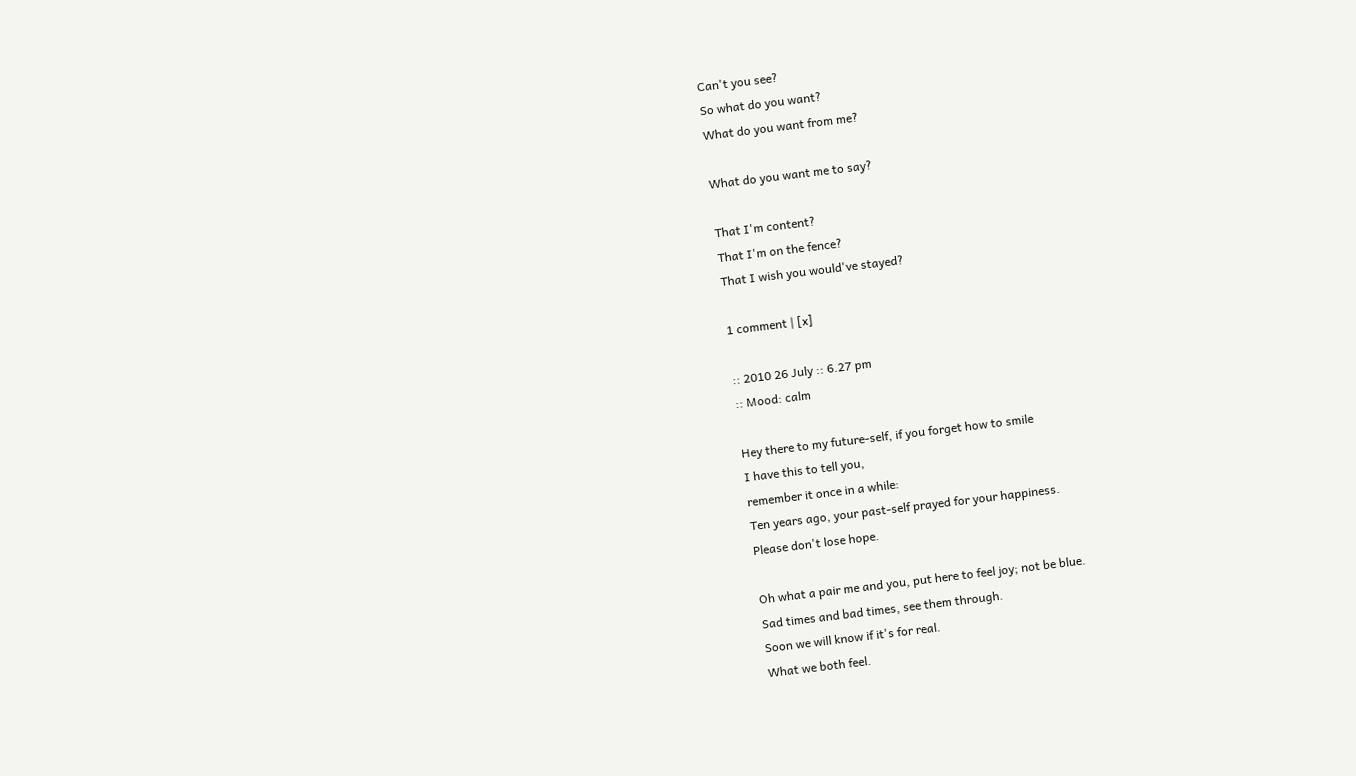Can't you see?
So what do you want?
What do you want from me?

What do you want me to say?

That I'm content?
That I'm on the fence?
That I wish you would've stayed?

1 comment | [x]

:: 2010 26 July :: 6.27 pm
:: Mood: calm

Hey there to my future-self, if you forget how to smile
I have this to tell you,
remember it once in a while:
Ten years ago, your past-self prayed for your happiness.
Please don't lose hope.

Oh what a pair me and you, put here to feel joy; not be blue.
Sad times and bad times, see them through.
Soon we will know if it's for real.
What we both feel.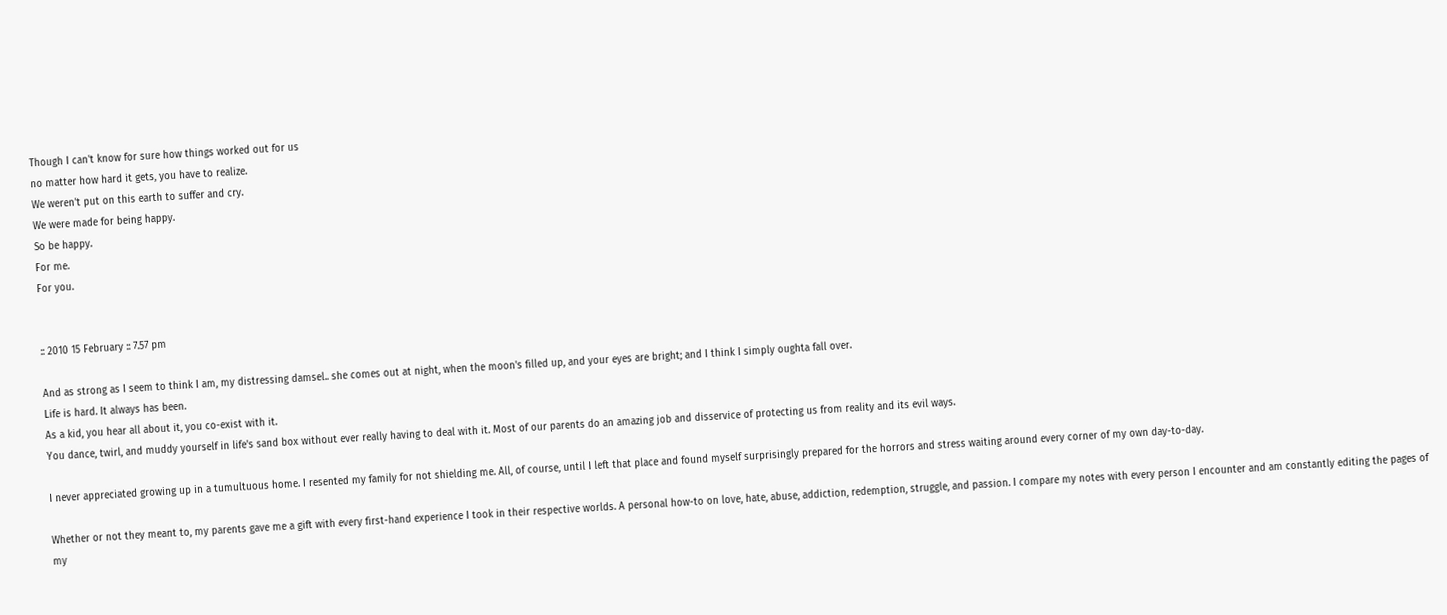Though I can't know for sure how things worked out for us
no matter how hard it gets, you have to realize.
We weren't put on this earth to suffer and cry.
We were made for being happy.
So be happy.
For me.
For you.


:: 2010 15 February :: 7.57 pm

And as strong as I seem to think I am, my distressing damsel.. she comes out at night, when the moon's filled up, and your eyes are bright; and I think I simply oughta fall over.
Life is hard. It always has been.
As a kid, you hear all about it, you co-exist with it.
You dance, twirl, and muddy yourself in life's sand box without ever really having to deal with it. Most of our parents do an amazing job and disservice of protecting us from reality and its evil ways.

I never appreciated growing up in a tumultuous home. I resented my family for not shielding me. All, of course, until I left that place and found myself surprisingly prepared for the horrors and stress waiting around every corner of my own day-to-day.

Whether or not they meant to, my parents gave me a gift with every first-hand experience I took in their respective worlds. A personal how-to on love, hate, abuse, addiction, redemption, struggle, and passion. I compare my notes with every person I encounter and am constantly editing the pages of my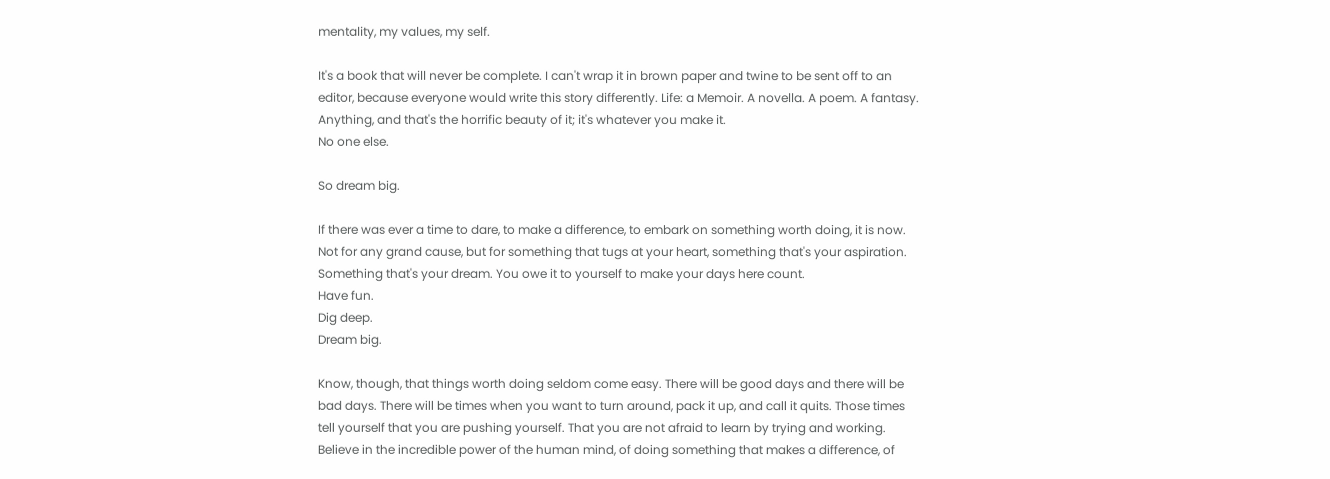mentality, my values, my self.

It's a book that will never be complete. I can't wrap it in brown paper and twine to be sent off to an editor, because everyone would write this story differently. Life: a Memoir. A novella. A poem. A fantasy. Anything, and that's the horrific beauty of it; it's whatever you make it.
No one else.

So dream big.

If there was ever a time to dare, to make a difference, to embark on something worth doing, it is now.
Not for any grand cause, but for something that tugs at your heart, something that's your aspiration. Something that's your dream. You owe it to yourself to make your days here count.
Have fun.
Dig deep.
Dream big.

Know, though, that things worth doing seldom come easy. There will be good days and there will be bad days. There will be times when you want to turn around, pack it up, and call it quits. Those times tell yourself that you are pushing yourself. That you are not afraid to learn by trying and working.
Believe in the incredible power of the human mind, of doing something that makes a difference, of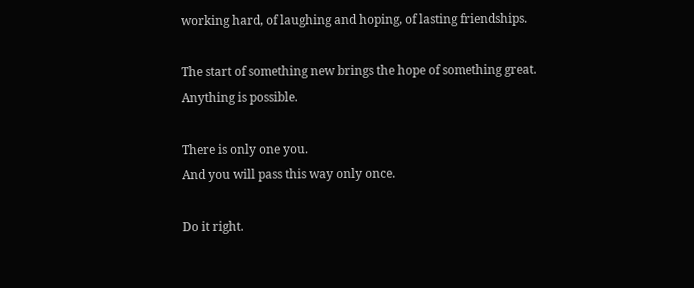working hard, of laughing and hoping, of lasting friendships.

The start of something new brings the hope of something great.
Anything is possible.

There is only one you.
And you will pass this way only once.

Do it right.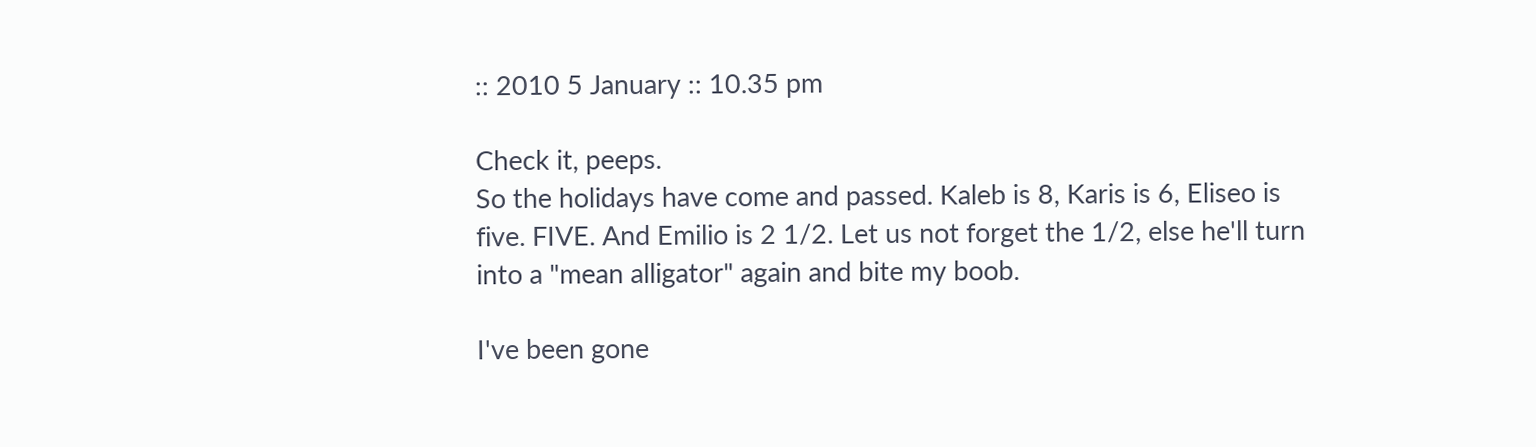:: 2010 5 January :: 10.35 pm

Check it, peeps.
So the holidays have come and passed. Kaleb is 8, Karis is 6, Eliseo is five. FIVE. And Emilio is 2 1/2. Let us not forget the 1/2, else he'll turn into a "mean alligator" again and bite my boob.

I've been gone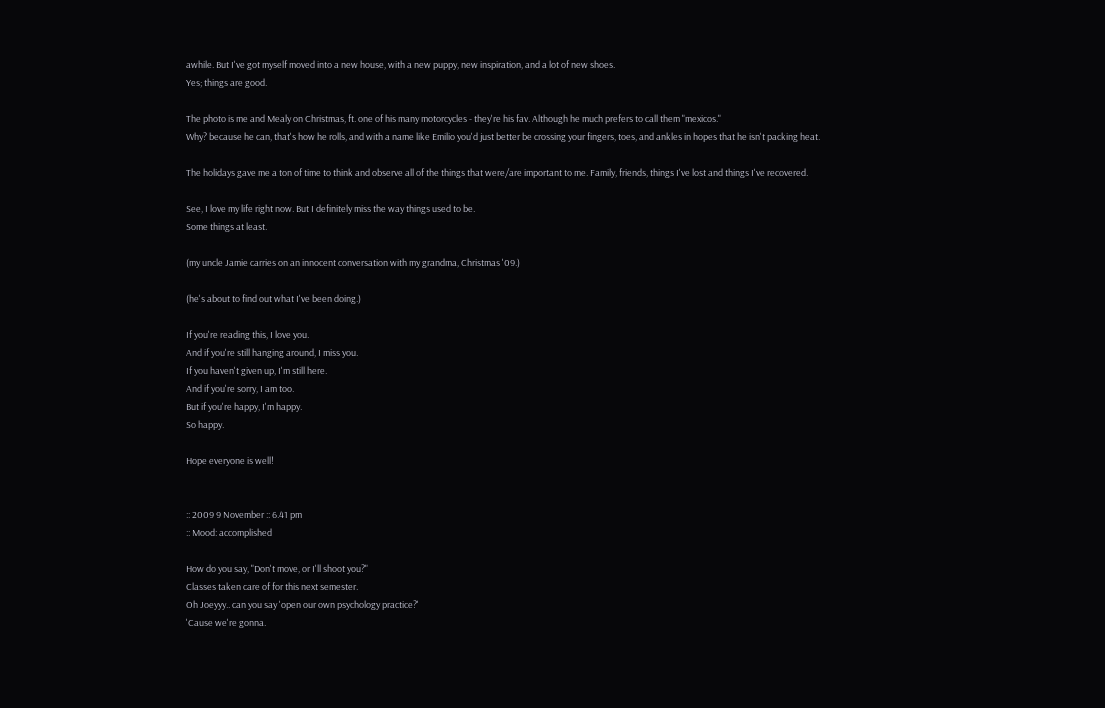awhile. But I've got myself moved into a new house, with a new puppy, new inspiration, and a lot of new shoes.
Yes; things are good.

The photo is me and Mealy on Christmas, ft. one of his many motorcycles - they're his fav. Although he much prefers to call them "mexicos."
Why? because he can, that's how he rolls, and with a name like Emilio you'd just better be crossing your fingers, toes, and ankles in hopes that he isn't packing heat.

The holidays gave me a ton of time to think and observe all of the things that were/are important to me. Family, friends, things I've lost and things I've recovered.

See, I love my life right now. But I definitely miss the way things used to be.
Some things at least.

(my uncle Jamie carries on an innocent conversation with my grandma, Christmas '09.)

(he's about to find out what I've been doing.)

If you're reading this, I love you.
And if you're still hanging around, I miss you.
If you haven't given up, I'm still here.
And if you're sorry, I am too.
But if you're happy, I'm happy.
So happy.

Hope everyone is well!


:: 2009 9 November :: 6.41 pm
:: Mood: accomplished

How do you say, "Don't move, or I'll shoot you?"
Classes taken care of for this next semester.
Oh Joeyyy.. can you say 'open our own psychology practice?'
'Cause we're gonna.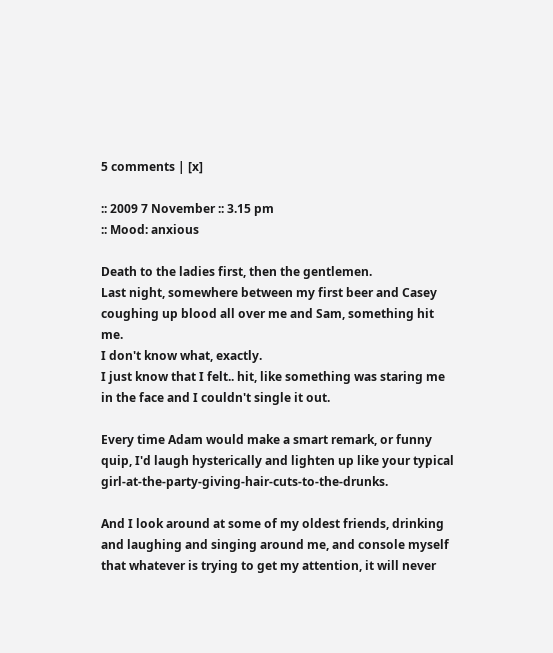5 comments | [x]

:: 2009 7 November :: 3.15 pm
:: Mood: anxious

Death to the ladies first, then the gentlemen.
Last night, somewhere between my first beer and Casey coughing up blood all over me and Sam, something hit me.
I don't know what, exactly.
I just know that I felt.. hit, like something was staring me in the face and I couldn't single it out.

Every time Adam would make a smart remark, or funny quip, I'd laugh hysterically and lighten up like your typical girl-at-the-party-giving-hair-cuts-to-the-drunks.

And I look around at some of my oldest friends, drinking and laughing and singing around me, and console myself that whatever is trying to get my attention, it will never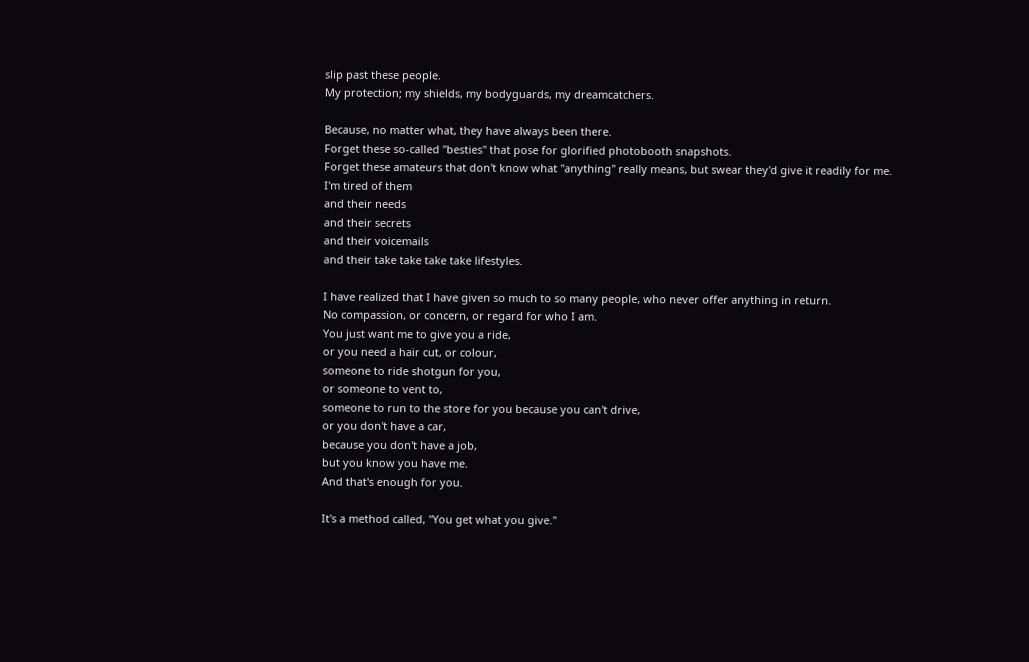slip past these people.
My protection; my shields, my bodyguards, my dreamcatchers.

Because, no matter what, they have always been there.
Forget these so-called "besties" that pose for glorified photobooth snapshots.
Forget these amateurs that don't know what "anything" really means, but swear they'd give it readily for me.
I'm tired of them
and their needs
and their secrets
and their voicemails
and their take take take take lifestyles.

I have realized that I have given so much to so many people, who never offer anything in return.
No compassion, or concern, or regard for who I am.
You just want me to give you a ride,
or you need a hair cut, or colour,
someone to ride shotgun for you,
or someone to vent to,
someone to run to the store for you because you can't drive,
or you don't have a car,
because you don't have a job,
but you know you have me.
And that's enough for you.

It's a method called, "You get what you give."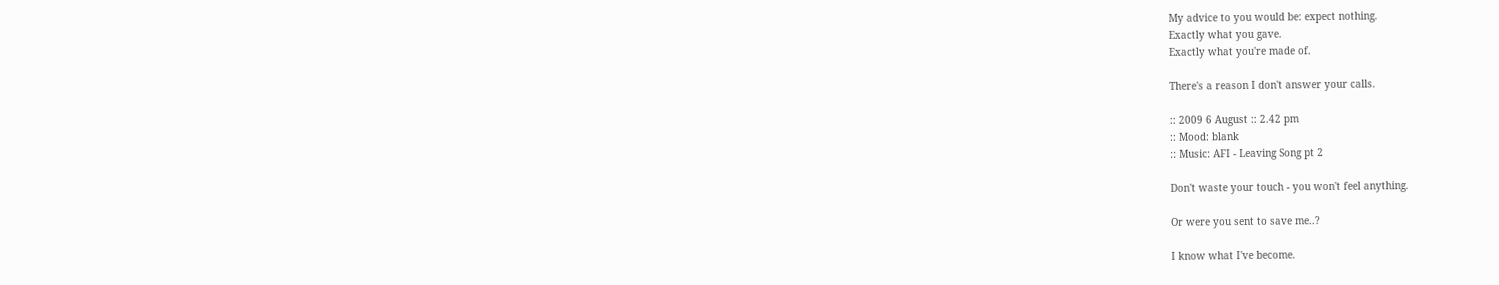My advice to you would be: expect nothing.
Exactly what you gave.
Exactly what you're made of.

There's a reason I don't answer your calls.

:: 2009 6 August :: 2.42 pm
:: Mood: blank
:: Music: AFI - Leaving Song pt 2

Don't waste your touch - you won't feel anything.

Or were you sent to save me..?

I know what I've become.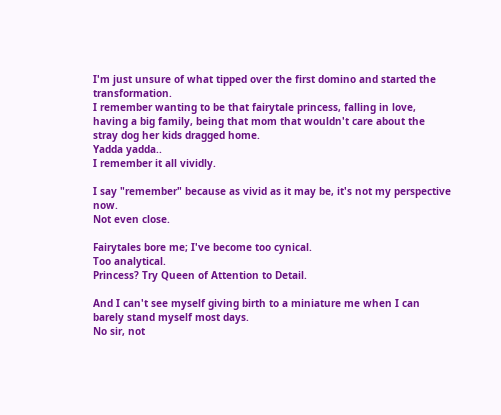I'm just unsure of what tipped over the first domino and started the transformation.
I remember wanting to be that fairytale princess, falling in love, having a big family, being that mom that wouldn't care about the stray dog her kids dragged home.
Yadda yadda..
I remember it all vividly.

I say "remember" because as vivid as it may be, it's not my perspective now.
Not even close.

Fairytales bore me; I've become too cynical.
Too analytical.
Princess? Try Queen of Attention to Detail.

And I can't see myself giving birth to a miniature me when I can barely stand myself most days.
No sir, not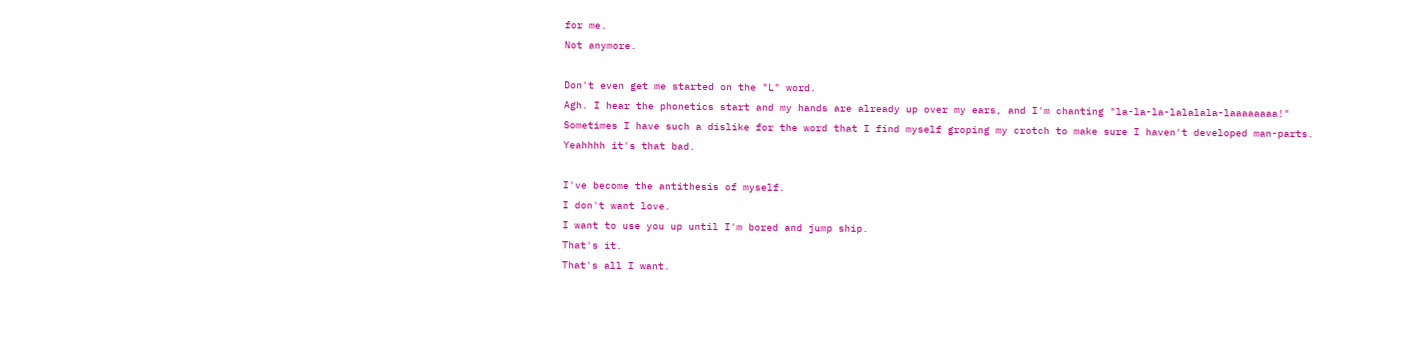for me.
Not anymore.

Don't even get me started on the "L" word.
Agh. I hear the phonetics start and my hands are already up over my ears, and I'm chanting "la-la-la-lalalala-laaaaaaaa!"
Sometimes I have such a dislike for the word that I find myself groping my crotch to make sure I haven't developed man-parts.
Yeahhhh it's that bad.

I've become the antithesis of myself.
I don't want love.
I want to use you up until I'm bored and jump ship.
That's it.
That's all I want.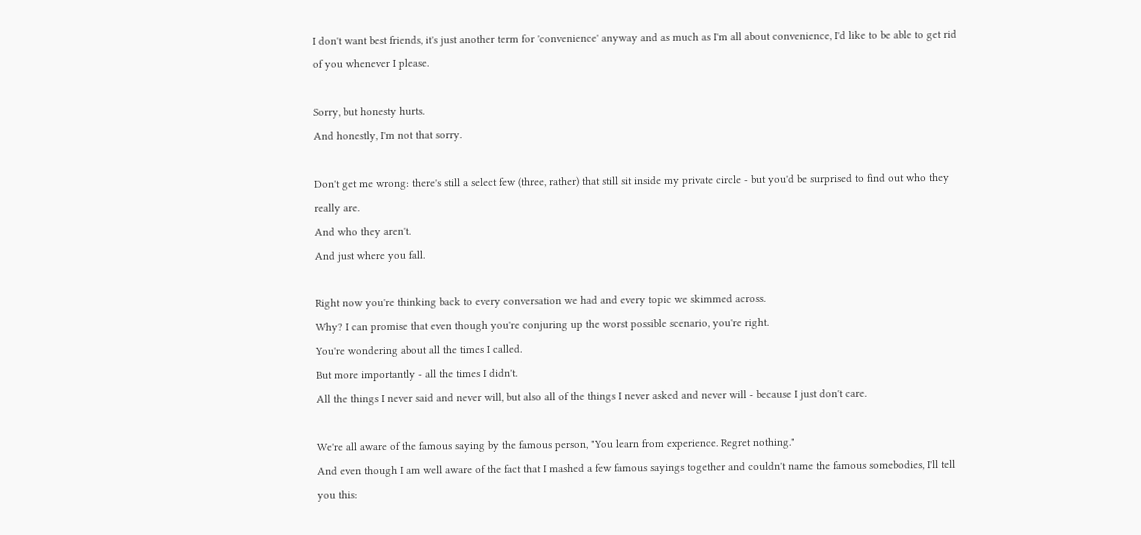I don't want best friends, it's just another term for 'convenience' anyway and as much as I'm all about convenience, I'd like to be able to get rid of you whenever I please.

Sorry, but honesty hurts.
And honestly, I'm not that sorry.

Don't get me wrong: there's still a select few (three, rather) that still sit inside my private circle - but you'd be surprised to find out who they really are.
And who they aren't.
And just where you fall.

Right now you're thinking back to every conversation we had and every topic we skimmed across.
Why? I can promise that even though you're conjuring up the worst possible scenario, you're right.
You're wondering about all the times I called.
But more importantly - all the times I didn't.
All the things I never said and never will, but also all of the things I never asked and never will - because I just don't care.

We're all aware of the famous saying by the famous person, "You learn from experience. Regret nothing."
And even though I am well aware of the fact that I mashed a few famous sayings together and couldn't name the famous somebodies, I'll tell you this: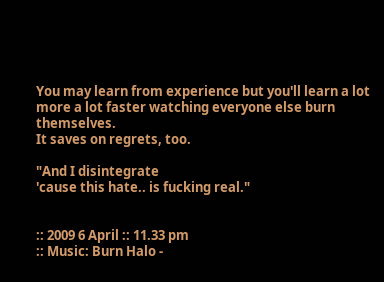You may learn from experience but you'll learn a lot more a lot faster watching everyone else burn themselves.
It saves on regrets, too.

"And I disintegrate
'cause this hate.. is fucking real."


:: 2009 6 April :: 11.33 pm
:: Music: Burn Halo -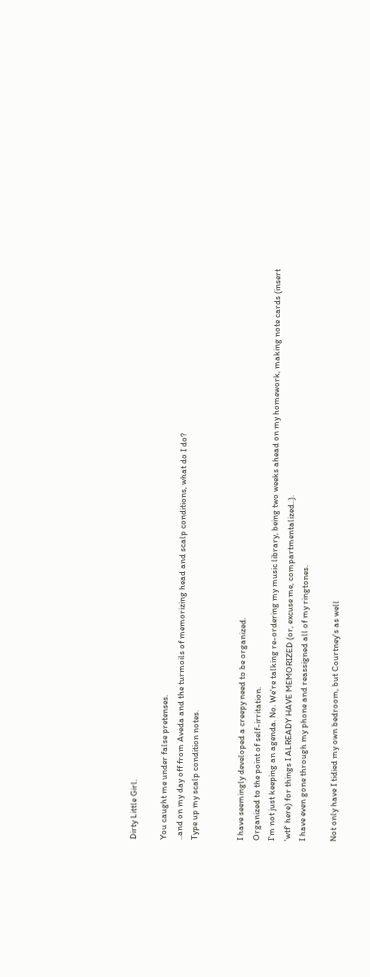Dirty Little Girl.

You caught me under false pretenses.
..and on my day off from Aveda and the turmoils of memorizing head and scalp conditions, what do I do?
Type up my scalp condition notes.


I have seemingly developed a creepy need to be organized.
Organized to the point of self-irritation.
I'm not just keeping an agenda. No. We're talking re-ordering my music library, being two weeks ahead on my homework, making note cards (insert 'wtf' here) for things I ALREADY HAVE MEMORIZED (or, excuse me, compartmentalized..).
I have even gone through my phone and reassigned all of my ringtones.

Not only have I tidied my own bedroom, but Courtney's as well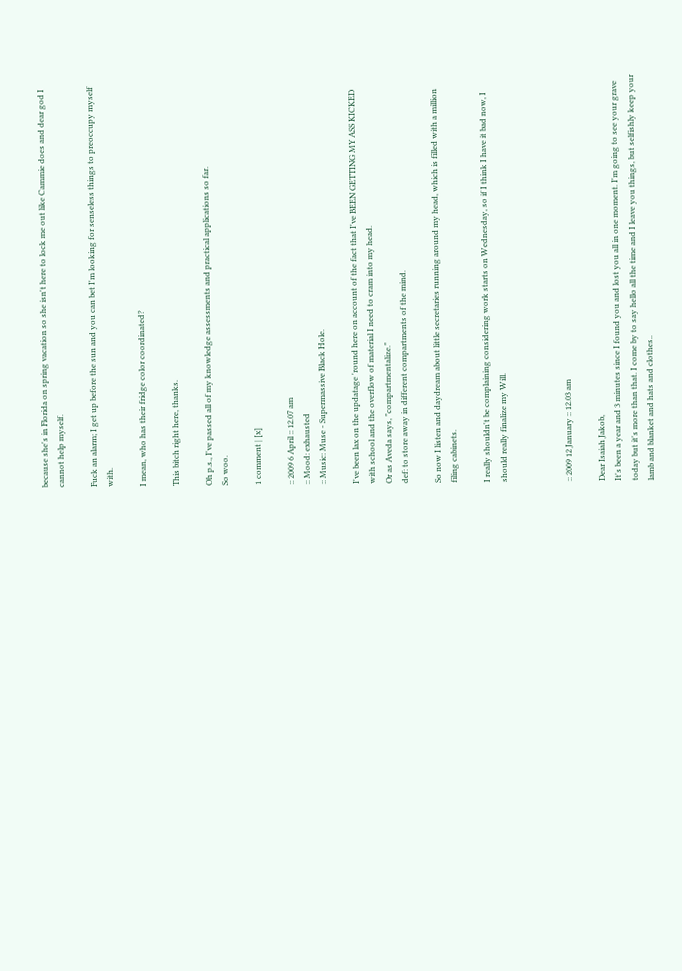because she's in Florida on spring vacation so she isn't here to lock me out like Cammie does and dear god I cannot help myself.

Fuck an alarm; I get up before the sun and you can bet I'm looking for senseless things to preoccupy myself with.

I mean, who has their fridge color coordinated?

This bitch right here, thanks.

Oh p.s., I've passed all of my knowledge assessments and practical applications so far.
So woo.

1 comment | [x]

:: 2009 6 April :: 12.07 am
:: Mood: exhausted
:: Music: Muse - Supermassive Black Hole.

I've been lax on the updatage 'round here on account of the fact that I've BEEN GETTING MY ASS KICKED with school and the overflow of material I need to cram into my head.
Or as Aveda says, "compartmentalize."
def: to store away in different compartments of the mind.

So now I listen and daydream about little secretaries running around my head, which is filled with a million filing cabinets.

I really shouldn't be complaining considering work starts on Wednesday, so if I think I have it bad now, I should really finalize my Will.



:: 2009 12 January :: 12.03 am

Dear Isaiah Jakob,
It's been a year and 3 minutes since I found you and lost you all in one moment. I'm going to see your grave today but it's more than that. I come by to say hello all the time and I leave you things, but selfishly keep your lamb and blanket and hats and clothes..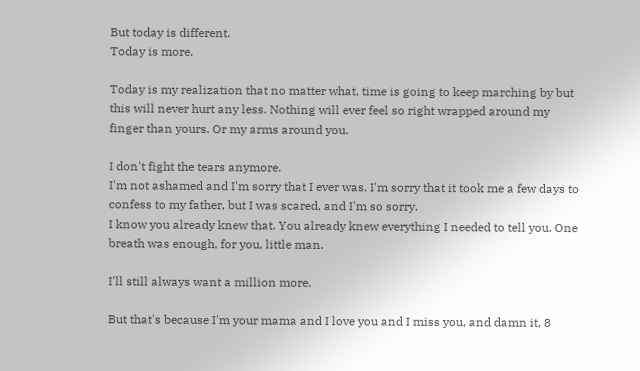But today is different.
Today is more.

Today is my realization that no matter what, time is going to keep marching by but this will never hurt any less. Nothing will ever feel so right wrapped around my finger than yours. Or my arms around you.

I don't fight the tears anymore.
I'm not ashamed and I'm sorry that I ever was. I'm sorry that it took me a few days to confess to my father, but I was scared, and I'm so sorry.
I know you already knew that. You already knew everything I needed to tell you. One breath was enough, for you, little man.

I'll still always want a million more.

But that's because I'm your mama and I love you and I miss you, and damn it, 8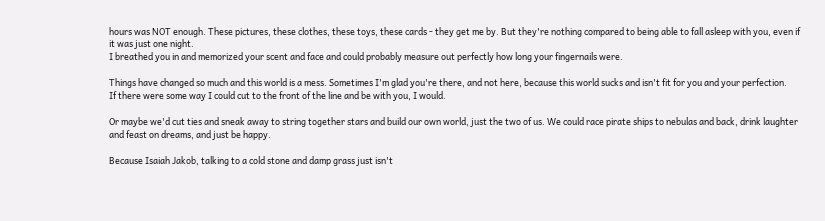hours was NOT enough. These pictures, these clothes, these toys, these cards - they get me by. But they're nothing compared to being able to fall asleep with you, even if it was just one night.
I breathed you in and memorized your scent and face and could probably measure out perfectly how long your fingernails were.

Things have changed so much and this world is a mess. Sometimes I'm glad you're there, and not here, because this world sucks and isn't fit for you and your perfection.
If there were some way I could cut to the front of the line and be with you, I would.

Or maybe we'd cut ties and sneak away to string together stars and build our own world, just the two of us. We could race pirate ships to nebulas and back, drink laughter and feast on dreams, and just be happy.

Because Isaiah Jakob, talking to a cold stone and damp grass just isn't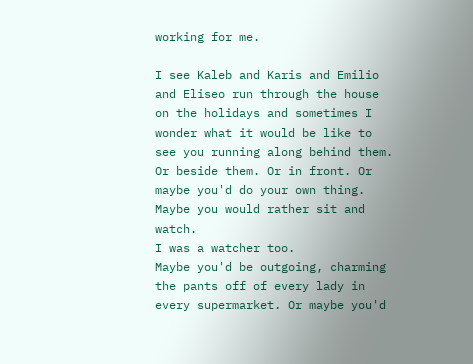working for me.

I see Kaleb and Karis and Emilio and Eliseo run through the house on the holidays and sometimes I wonder what it would be like to see you running along behind them. Or beside them. Or in front. Or maybe you'd do your own thing. Maybe you would rather sit and watch.
I was a watcher too.
Maybe you'd be outgoing, charming the pants off of every lady in every supermarket. Or maybe you'd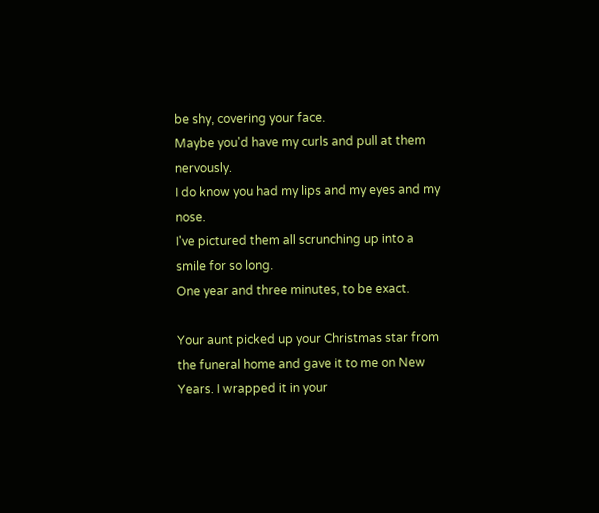be shy, covering your face.
Maybe you'd have my curls and pull at them nervously.
I do know you had my lips and my eyes and my nose.
I've pictured them all scrunching up into a smile for so long.
One year and three minutes, to be exact.

Your aunt picked up your Christmas star from the funeral home and gave it to me on New Years. I wrapped it in your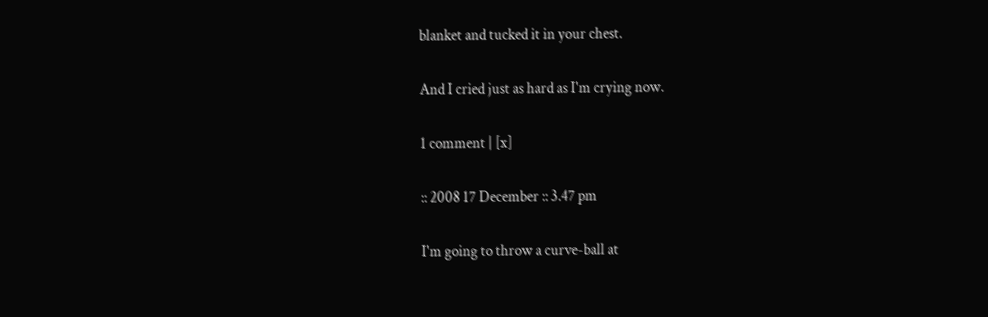blanket and tucked it in your chest.

And I cried just as hard as I'm crying now.

1 comment | [x]

:: 2008 17 December :: 3.47 pm

I'm going to throw a curve-ball at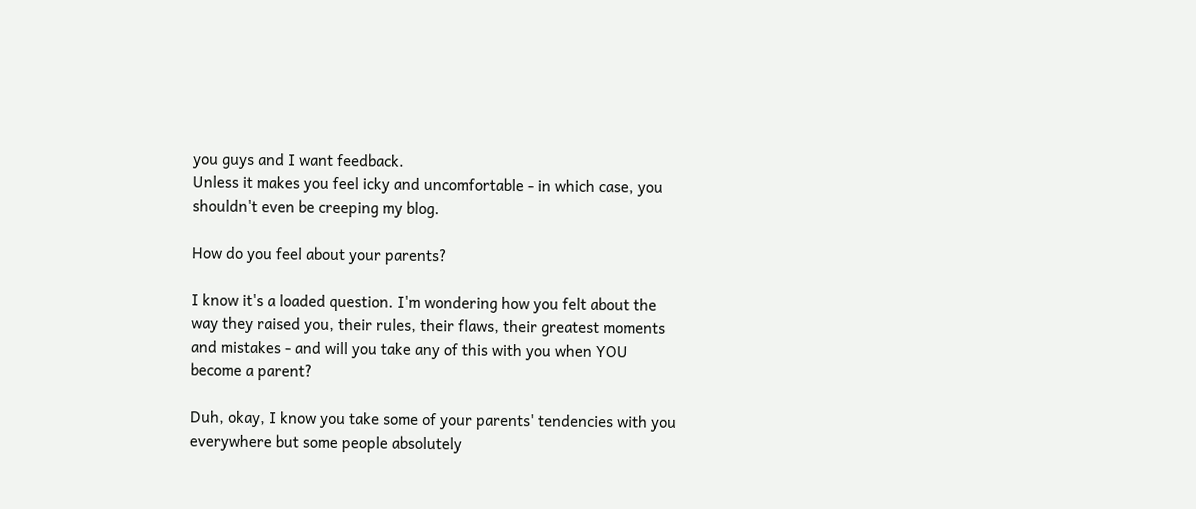you guys and I want feedback.
Unless it makes you feel icky and uncomfortable - in which case, you shouldn't even be creeping my blog.

How do you feel about your parents?

I know it's a loaded question. I'm wondering how you felt about the way they raised you, their rules, their flaws, their greatest moments and mistakes - and will you take any of this with you when YOU become a parent?

Duh, okay, I know you take some of your parents' tendencies with you everywhere but some people absolutely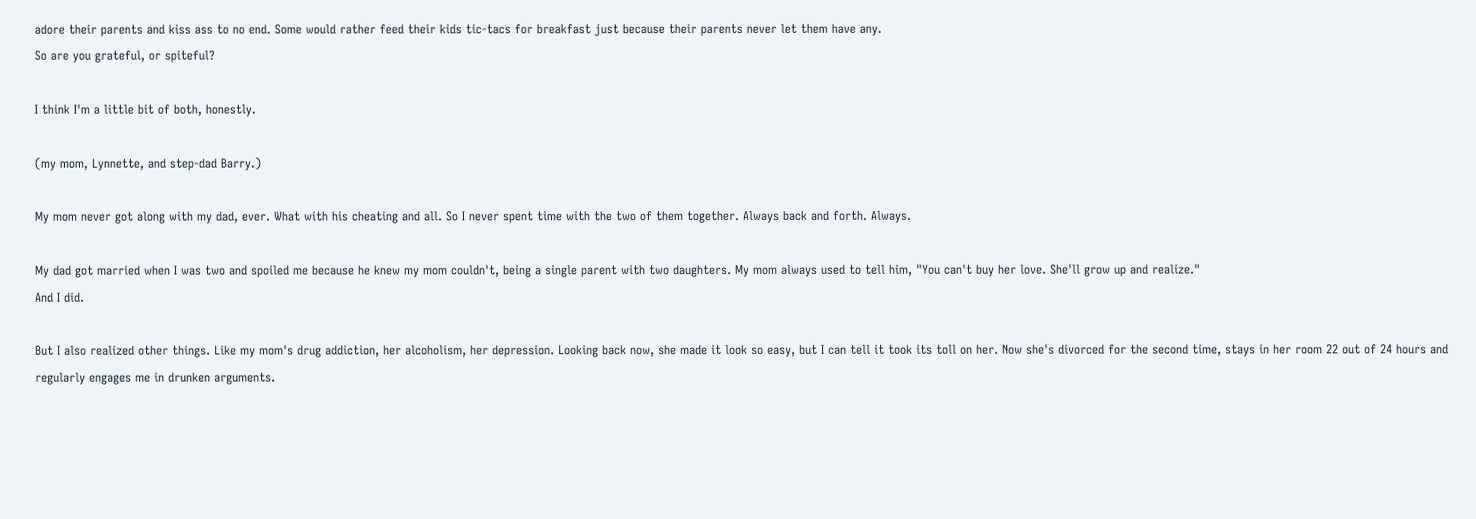adore their parents and kiss ass to no end. Some would rather feed their kids tic-tacs for breakfast just because their parents never let them have any.
So are you grateful, or spiteful?

I think I'm a little bit of both, honestly.

(my mom, Lynnette, and step-dad Barry.)

My mom never got along with my dad, ever. What with his cheating and all. So I never spent time with the two of them together. Always back and forth. Always.

My dad got married when I was two and spoiled me because he knew my mom couldn't, being a single parent with two daughters. My mom always used to tell him, "You can't buy her love. She'll grow up and realize."
And I did.

But I also realized other things. Like my mom's drug addiction, her alcoholism, her depression. Looking back now, she made it look so easy, but I can tell it took its toll on her. Now she's divorced for the second time, stays in her room 22 out of 24 hours and regularly engages me in drunken arguments.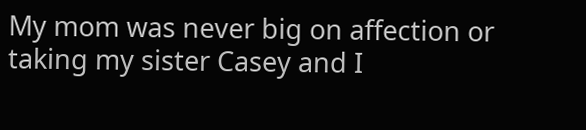My mom was never big on affection or taking my sister Casey and I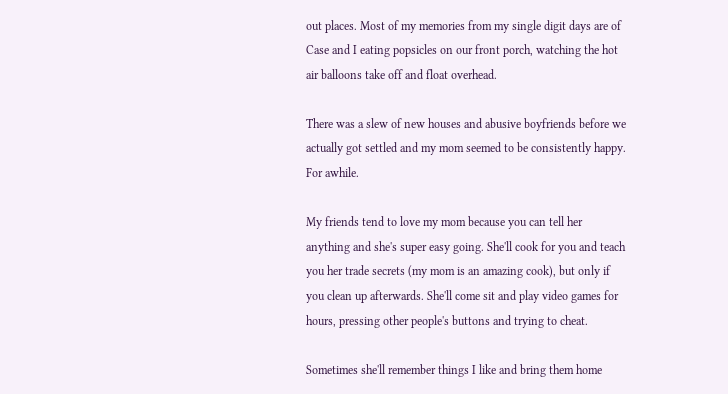out places. Most of my memories from my single digit days are of Case and I eating popsicles on our front porch, watching the hot air balloons take off and float overhead.

There was a slew of new houses and abusive boyfriends before we actually got settled and my mom seemed to be consistently happy. For awhile.

My friends tend to love my mom because you can tell her anything and she's super easy going. She'll cook for you and teach you her trade secrets (my mom is an amazing cook), but only if you clean up afterwards. She'll come sit and play video games for hours, pressing other people's buttons and trying to cheat.

Sometimes she'll remember things I like and bring them home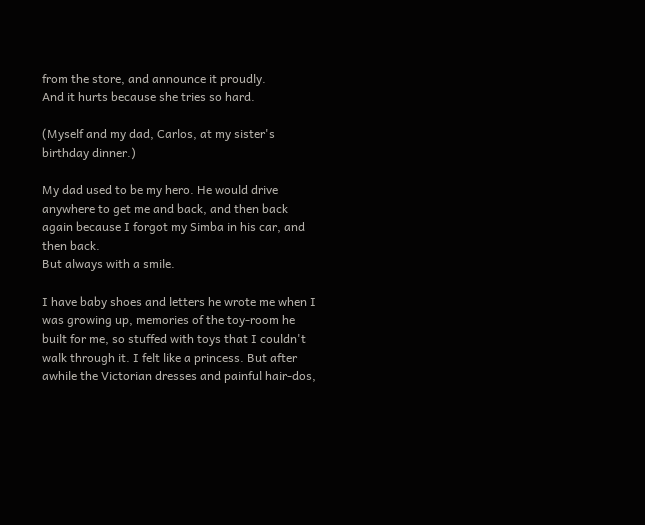from the store, and announce it proudly.
And it hurts because she tries so hard.

(Myself and my dad, Carlos, at my sister's birthday dinner.)

My dad used to be my hero. He would drive anywhere to get me and back, and then back again because I forgot my Simba in his car, and then back.
But always with a smile.

I have baby shoes and letters he wrote me when I was growing up, memories of the toy-room he built for me, so stuffed with toys that I couldn't walk through it. I felt like a princess. But after awhile the Victorian dresses and painful hair-dos,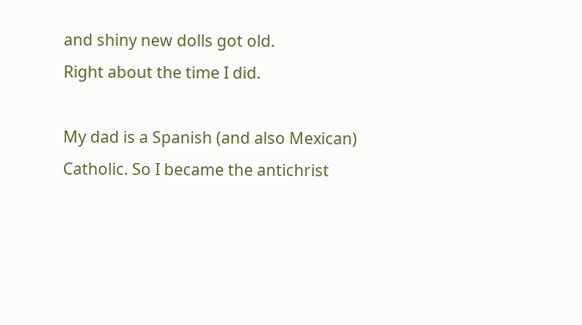and shiny new dolls got old.
Right about the time I did.

My dad is a Spanish (and also Mexican) Catholic. So I became the antichrist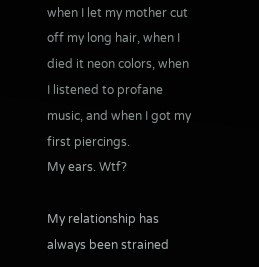when I let my mother cut off my long hair, when I died it neon colors, when I listened to profane music, and when I got my first piercings.
My ears. Wtf?

My relationship has always been strained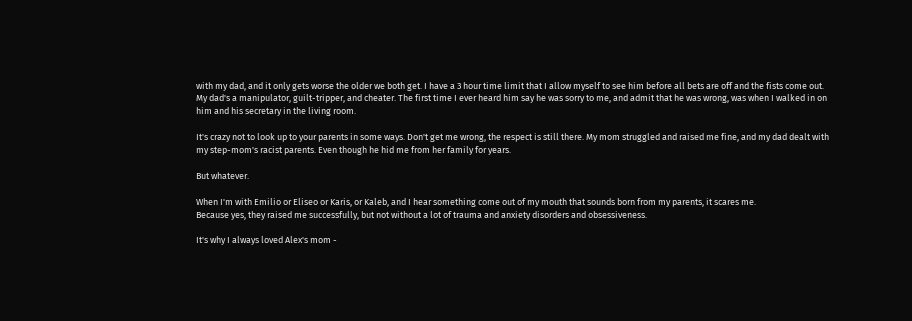with my dad, and it only gets worse the older we both get. I have a 3 hour time limit that I allow myself to see him before all bets are off and the fists come out. My dad's a manipulator, guilt-tripper, and cheater. The first time I ever heard him say he was sorry to me, and admit that he was wrong, was when I walked in on him and his secretary in the living room.

It's crazy not to look up to your parents in some ways. Don't get me wrong, the respect is still there. My mom struggled and raised me fine, and my dad dealt with my step-mom's racist parents. Even though he hid me from her family for years.

But whatever.

When I'm with Emilio or Eliseo or Karis, or Kaleb, and I hear something come out of my mouth that sounds born from my parents, it scares me.
Because yes, they raised me successfully, but not without a lot of trauma and anxiety disorders and obsessiveness.

It's why I always loved Alex's mom -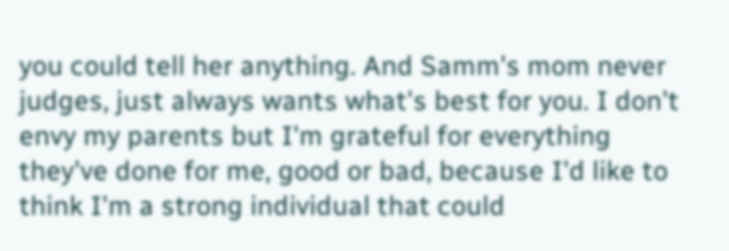you could tell her anything. And Samm's mom never judges, just always wants what's best for you. I don't envy my parents but I'm grateful for everything they've done for me, good or bad, because I'd like to think I'm a strong individual that could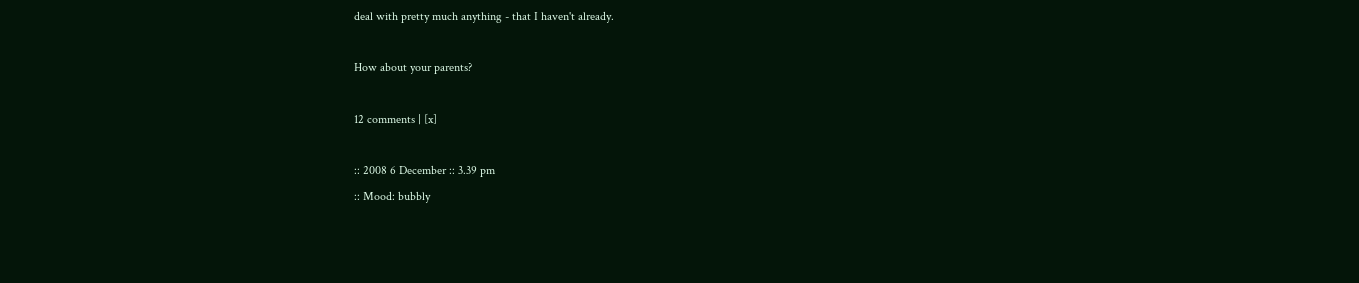deal with pretty much anything - that I haven't already.

How about your parents?

12 comments | [x]

:: 2008 6 December :: 3.39 pm
:: Mood: bubbly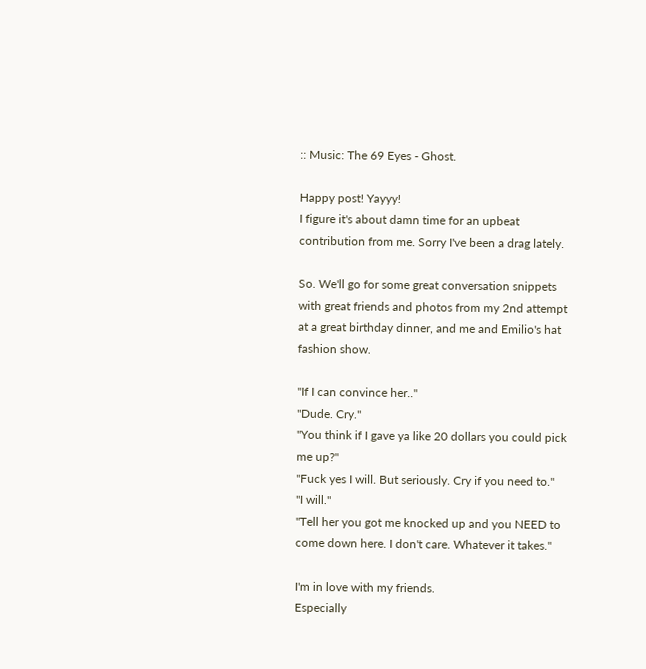:: Music: The 69 Eyes - Ghost.

Happy post! Yayyy!
I figure it's about damn time for an upbeat contribution from me. Sorry I've been a drag lately.

So. We'll go for some great conversation snippets with great friends and photos from my 2nd attempt at a great birthday dinner, and me and Emilio's hat fashion show.

"If I can convince her.."
"Dude. Cry."
"You think if I gave ya like 20 dollars you could pick me up?"
"Fuck yes I will. But seriously. Cry if you need to."
"I will."
"Tell her you got me knocked up and you NEED to come down here. I don't care. Whatever it takes."

I'm in love with my friends.
Especially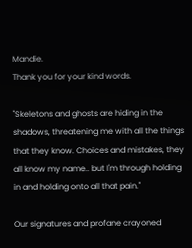Mandie.
Thank you for your kind words.

"Skeletons and ghosts are hiding in the shadows, threatening me with all the things that they know. Choices and mistakes, they all know my name.. but I'm through holding in and holding onto all that pain."

Our signatures and profane crayoned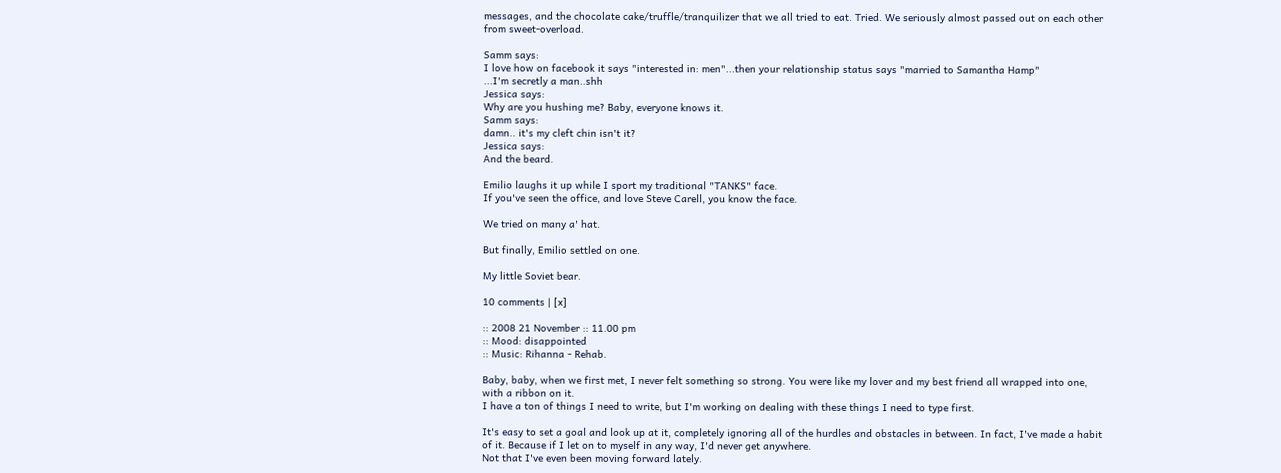messages, and the chocolate cake/truffle/tranquilizer that we all tried to eat. Tried. We seriously almost passed out on each other from sweet-overload.

Samm says:
I love how on facebook it says "interested in: men"...then your relationship status says "married to Samantha Hamp"
...I'm secretly a man..shh
Jessica says:
Why are you hushing me? Baby, everyone knows it.
Samm says:
damn.. it's my cleft chin isn't it?
Jessica says:
And the beard.

Emilio laughs it up while I sport my traditional "TANKS" face.
If you've seen the office, and love Steve Carell, you know the face.

We tried on many a' hat.

But finally, Emilio settled on one.

My little Soviet bear.

10 comments | [x]

:: 2008 21 November :: 11.00 pm
:: Mood: disappointed
:: Music: Rihanna - Rehab.

Baby, baby, when we first met, I never felt something so strong. You were like my lover and my best friend all wrapped into one, with a ribbon on it.
I have a ton of things I need to write, but I'm working on dealing with these things I need to type first.

It's easy to set a goal and look up at it, completely ignoring all of the hurdles and obstacles in between. In fact, I've made a habit of it. Because if I let on to myself in any way, I'd never get anywhere.
Not that I've even been moving forward lately.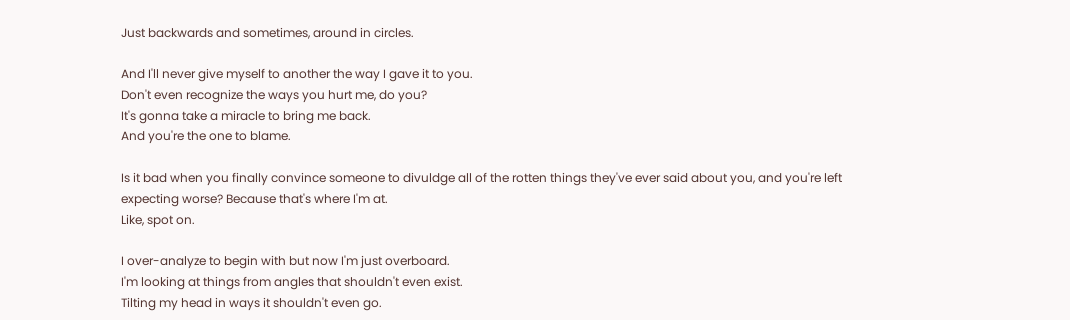Just backwards and sometimes, around in circles.

And I'll never give myself to another the way I gave it to you.
Don't even recognize the ways you hurt me, do you?
It's gonna take a miracle to bring me back.
And you're the one to blame.

Is it bad when you finally convince someone to divuldge all of the rotten things they've ever said about you, and you're left expecting worse? Because that's where I'm at.
Like, spot on.

I over-analyze to begin with but now I'm just overboard.
I'm looking at things from angles that shouldn't even exist.
Tilting my head in ways it shouldn't even go.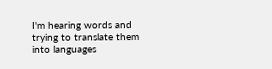I'm hearing words and trying to translate them into languages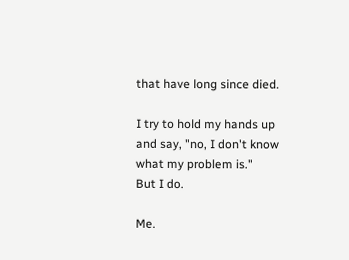that have long since died.

I try to hold my hands up and say, "no, I don't know what my problem is."
But I do.

Me.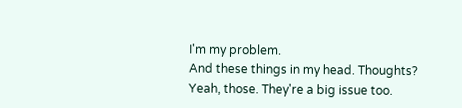I'm my problem.
And these things in my head. Thoughts? Yeah, those. They're a big issue too.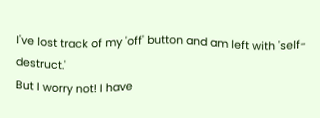I've lost track of my 'off' button and am left with 'self-destruct.'
But I worry not! I have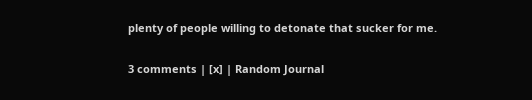plenty of people willing to detonate that sucker for me.

3 comments | [x] | Random Journal